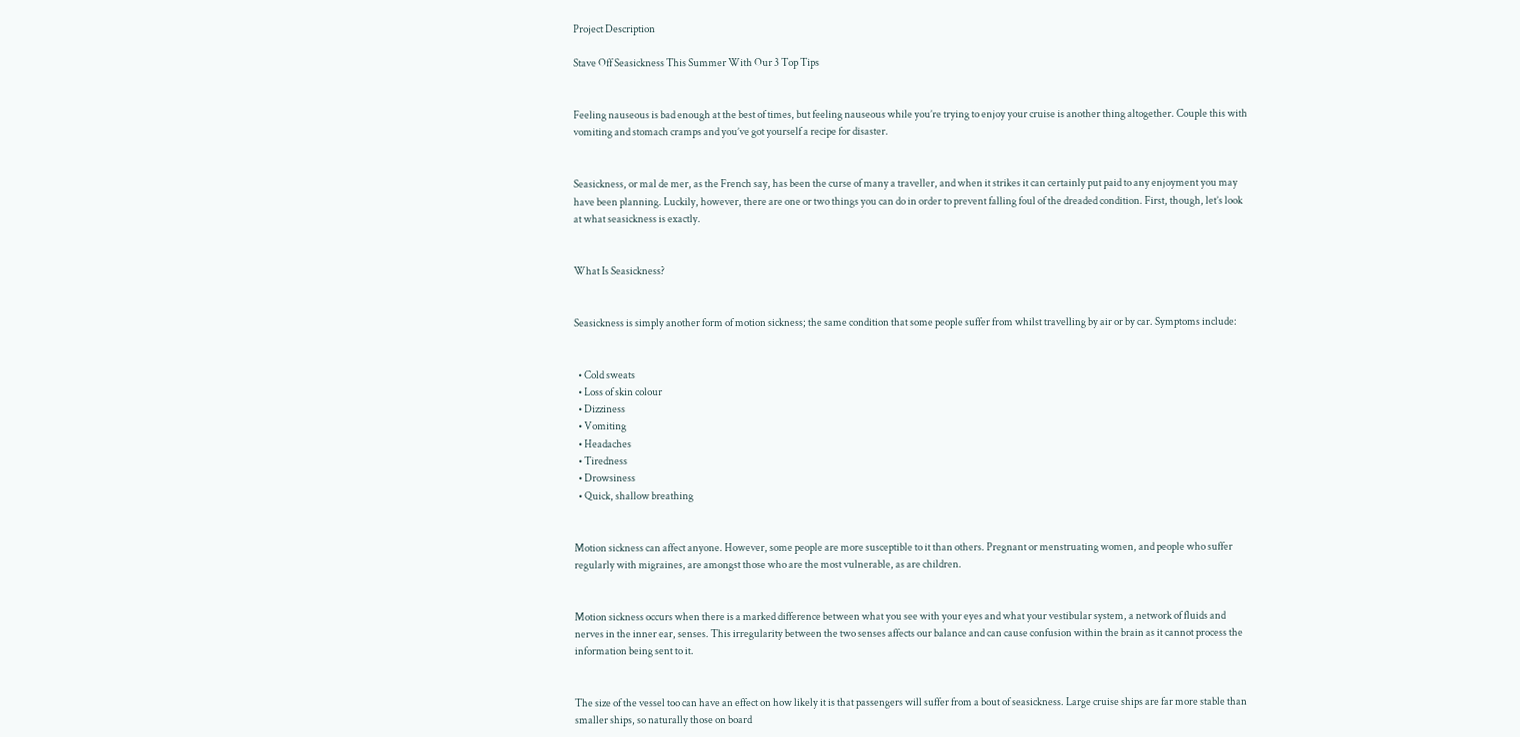Project Description

Stave Off Seasickness This Summer With Our 3 Top Tips


Feeling nauseous is bad enough at the best of times, but feeling nauseous while you’re trying to enjoy your cruise is another thing altogether. Couple this with vomiting and stomach cramps and you’ve got yourself a recipe for disaster.


Seasickness, or mal de mer, as the French say, has been the curse of many a traveller, and when it strikes it can certainly put paid to any enjoyment you may have been planning. Luckily, however, there are one or two things you can do in order to prevent falling foul of the dreaded condition. First, though, let’s look at what seasickness is exactly.


What Is Seasickness?


Seasickness is simply another form of motion sickness; the same condition that some people suffer from whilst travelling by air or by car. Symptoms include:


  • Cold sweats
  • Loss of skin colour
  • Dizziness
  • Vomiting
  • Headaches
  • Tiredness
  • Drowsiness
  • Quick, shallow breathing


Motion sickness can affect anyone. However, some people are more susceptible to it than others. Pregnant or menstruating women, and people who suffer regularly with migraines, are amongst those who are the most vulnerable, as are children.


Motion sickness occurs when there is a marked difference between what you see with your eyes and what your vestibular system, a network of fluids and nerves in the inner ear, senses. This irregularity between the two senses affects our balance and can cause confusion within the brain as it cannot process the information being sent to it.


The size of the vessel too can have an effect on how likely it is that passengers will suffer from a bout of seasickness. Large cruise ships are far more stable than smaller ships, so naturally those on board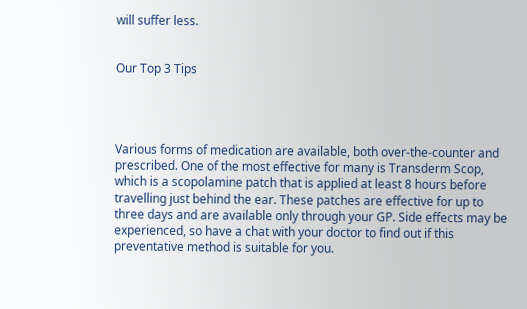will suffer less.


Our Top 3 Tips




Various forms of medication are available, both over-the-counter and prescribed. One of the most effective for many is Transderm Scop, which is a scopolamine patch that is applied at least 8 hours before travelling just behind the ear. These patches are effective for up to three days and are available only through your GP. Side effects may be experienced, so have a chat with your doctor to find out if this preventative method is suitable for you.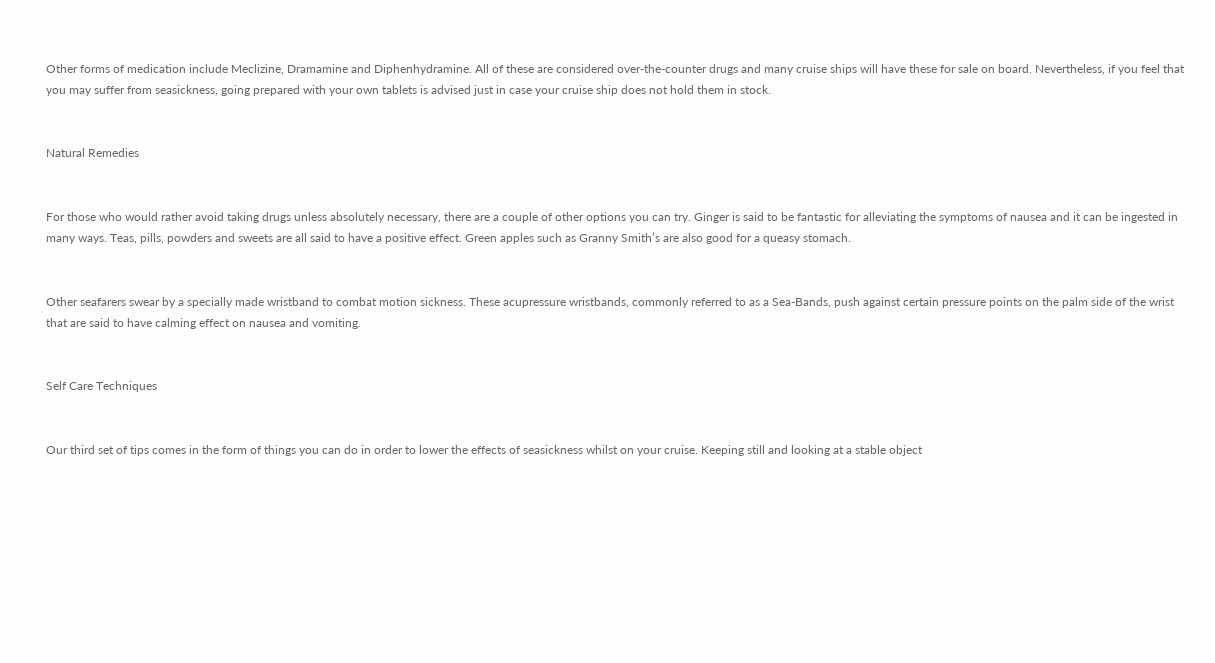Other forms of medication include Meclizine, Dramamine and Diphenhydramine. All of these are considered over-the-counter drugs and many cruise ships will have these for sale on board. Nevertheless, if you feel that you may suffer from seasickness, going prepared with your own tablets is advised just in case your cruise ship does not hold them in stock.


Natural Remedies


For those who would rather avoid taking drugs unless absolutely necessary, there are a couple of other options you can try. Ginger is said to be fantastic for alleviating the symptoms of nausea and it can be ingested in many ways. Teas, pills, powders and sweets are all said to have a positive effect. Green apples such as Granny Smith’s are also good for a queasy stomach.


Other seafarers swear by a specially made wristband to combat motion sickness. These acupressure wristbands, commonly referred to as a Sea-Bands, push against certain pressure points on the palm side of the wrist that are said to have calming effect on nausea and vomiting.


Self Care Techniques


Our third set of tips comes in the form of things you can do in order to lower the effects of seasickness whilst on your cruise. Keeping still and looking at a stable object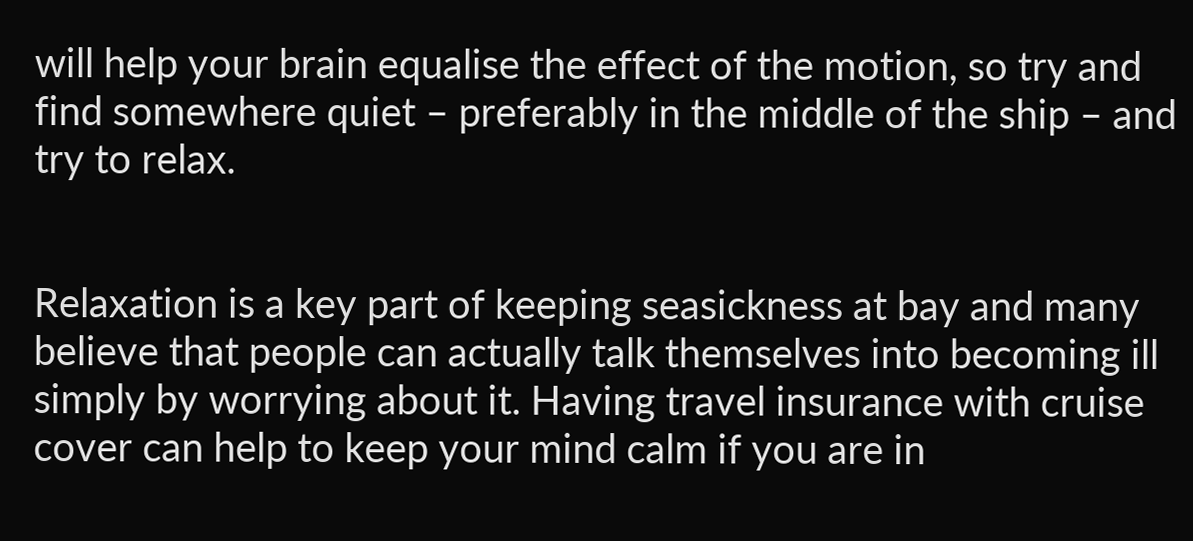will help your brain equalise the effect of the motion, so try and find somewhere quiet – preferably in the middle of the ship – and try to relax.


Relaxation is a key part of keeping seasickness at bay and many believe that people can actually talk themselves into becoming ill simply by worrying about it. Having travel insurance with cruise cover can help to keep your mind calm if you are in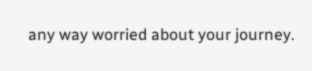any way worried about your journey.